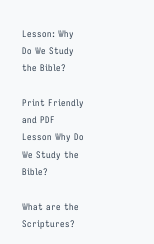Lesson: Why Do We Study the Bible?

Print Friendly and PDF
Lesson Why Do We Study the Bible?

What are the Scriptures?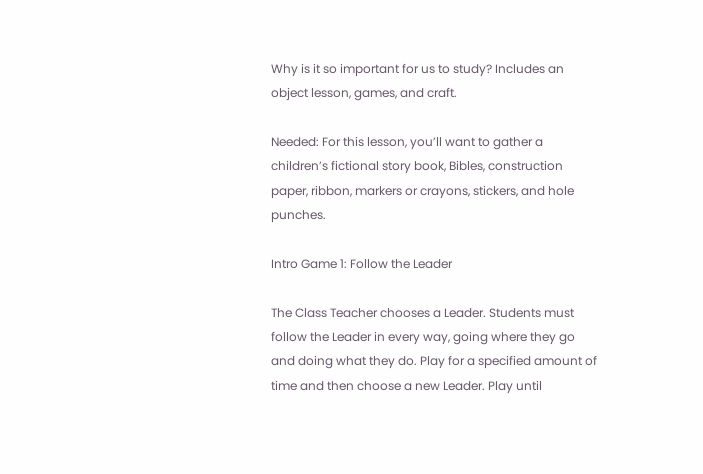Why is it so important for us to study? Includes an object lesson, games, and craft.

Needed: For this lesson, you’ll want to gather a children’s fictional story book, Bibles, construction paper, ribbon, markers or crayons, stickers, and hole punches.

Intro Game 1: Follow the Leader

The Class Teacher chooses a Leader. Students must follow the Leader in every way, going where they go and doing what they do. Play for a specified amount of time and then choose a new Leader. Play until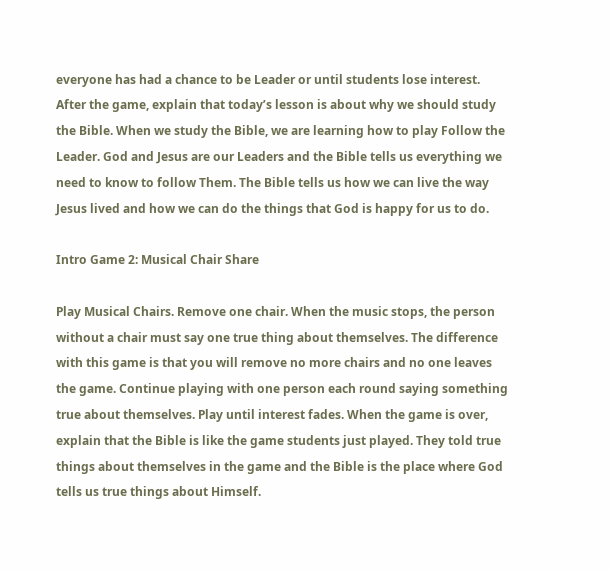everyone has had a chance to be Leader or until students lose interest. After the game, explain that today’s lesson is about why we should study the Bible. When we study the Bible, we are learning how to play Follow the Leader. God and Jesus are our Leaders and the Bible tells us everything we need to know to follow Them. The Bible tells us how we can live the way Jesus lived and how we can do the things that God is happy for us to do.

Intro Game 2: Musical Chair Share

Play Musical Chairs. Remove one chair. When the music stops, the person without a chair must say one true thing about themselves. The difference with this game is that you will remove no more chairs and no one leaves the game. Continue playing with one person each round saying something true about themselves. Play until interest fades. When the game is over, explain that the Bible is like the game students just played. They told true things about themselves in the game and the Bible is the place where God tells us true things about Himself.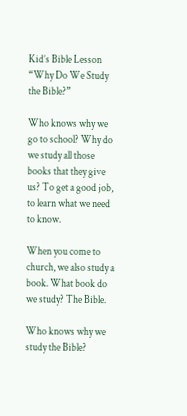Kid’s Bible Lesson “Why Do We Study the Bible?”

Who knows why we go to school? Why do we study all those books that they give us? To get a good job, to learn what we need to know.

When you come to church, we also study a book. What book do we study? The Bible.

Who knows why we study the Bible?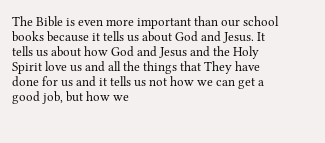The Bible is even more important than our school books because it tells us about God and Jesus. It tells us about how God and Jesus and the Holy Spirit love us and all the things that They have done for us and it tells us not how we can get a good job, but how we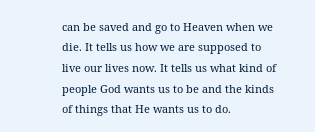can be saved and go to Heaven when we die. It tells us how we are supposed to live our lives now. It tells us what kind of people God wants us to be and the kinds of things that He wants us to do.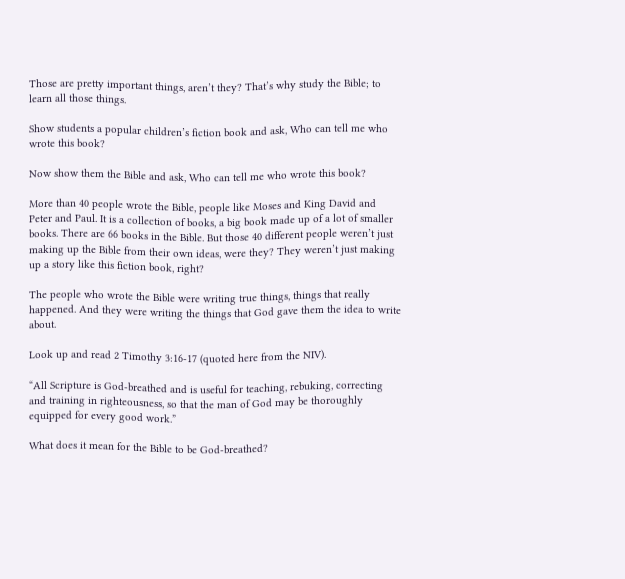Those are pretty important things, aren’t they? That’s why study the Bible; to learn all those things.

Show students a popular children’s fiction book and ask, Who can tell me who wrote this book?

Now show them the Bible and ask, Who can tell me who wrote this book?

More than 40 people wrote the Bible, people like Moses and King David and Peter and Paul. It is a collection of books, a big book made up of a lot of smaller books. There are 66 books in the Bible. But those 40 different people weren’t just making up the Bible from their own ideas, were they? They weren’t just making up a story like this fiction book, right?

The people who wrote the Bible were writing true things, things that really happened. And they were writing the things that God gave them the idea to write about.

Look up and read 2 Timothy 3:16-17 (quoted here from the NIV).

“All Scripture is God-breathed and is useful for teaching, rebuking, correcting and training in righteousness, so that the man of God may be thoroughly equipped for every good work.”

What does it mean for the Bible to be God-breathed?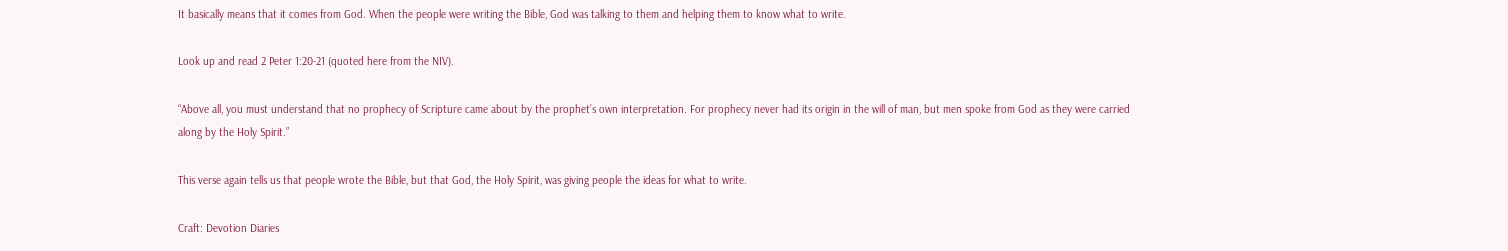It basically means that it comes from God. When the people were writing the Bible, God was talking to them and helping them to know what to write.

Look up and read 2 Peter 1:20-21 (quoted here from the NIV).

“Above all, you must understand that no prophecy of Scripture came about by the prophet’s own interpretation. For prophecy never had its origin in the will of man, but men spoke from God as they were carried along by the Holy Spirit.”

This verse again tells us that people wrote the Bible, but that God, the Holy Spirit, was giving people the ideas for what to write.

Craft: Devotion Diaries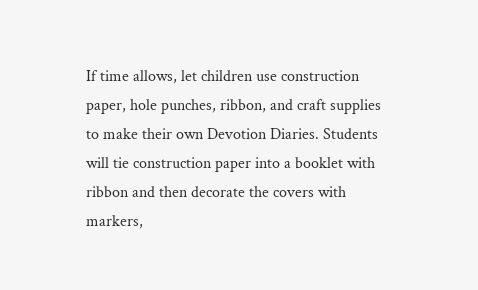If time allows, let children use construction paper, hole punches, ribbon, and craft supplies to make their own Devotion Diaries. Students will tie construction paper into a booklet with ribbon and then decorate the covers with markers,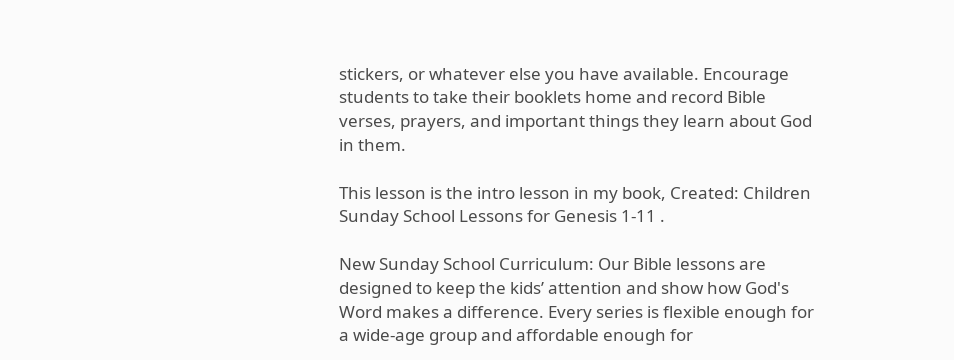stickers, or whatever else you have available. Encourage students to take their booklets home and record Bible verses, prayers, and important things they learn about God in them.

This lesson is the intro lesson in my book, Created: Children Sunday School Lessons for Genesis 1-11 .

New Sunday School Curriculum: Our Bible lessons are designed to keep the kids’ attention and show how God's Word makes a difference. Every series is flexible enough for a wide-age group and affordable enough for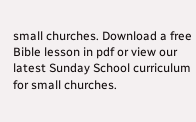small churches. Download a free Bible lesson in pdf or view our latest Sunday School curriculum for small churches.